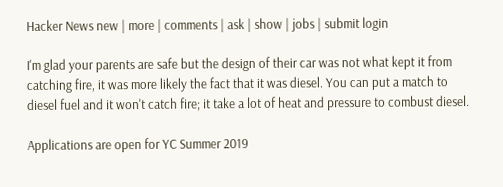Hacker News new | more | comments | ask | show | jobs | submit login

I'm glad your parents are safe but the design of their car was not what kept it from catching fire, it was more likely the fact that it was diesel. You can put a match to diesel fuel and it won't catch fire; it take a lot of heat and pressure to combust diesel.

Applications are open for YC Summer 2019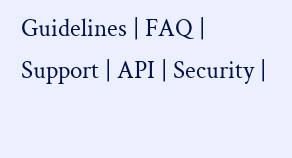Guidelines | FAQ | Support | API | Security |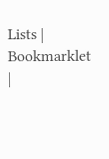Lists | Bookmarklet |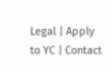Legal | Apply to YC | Contact